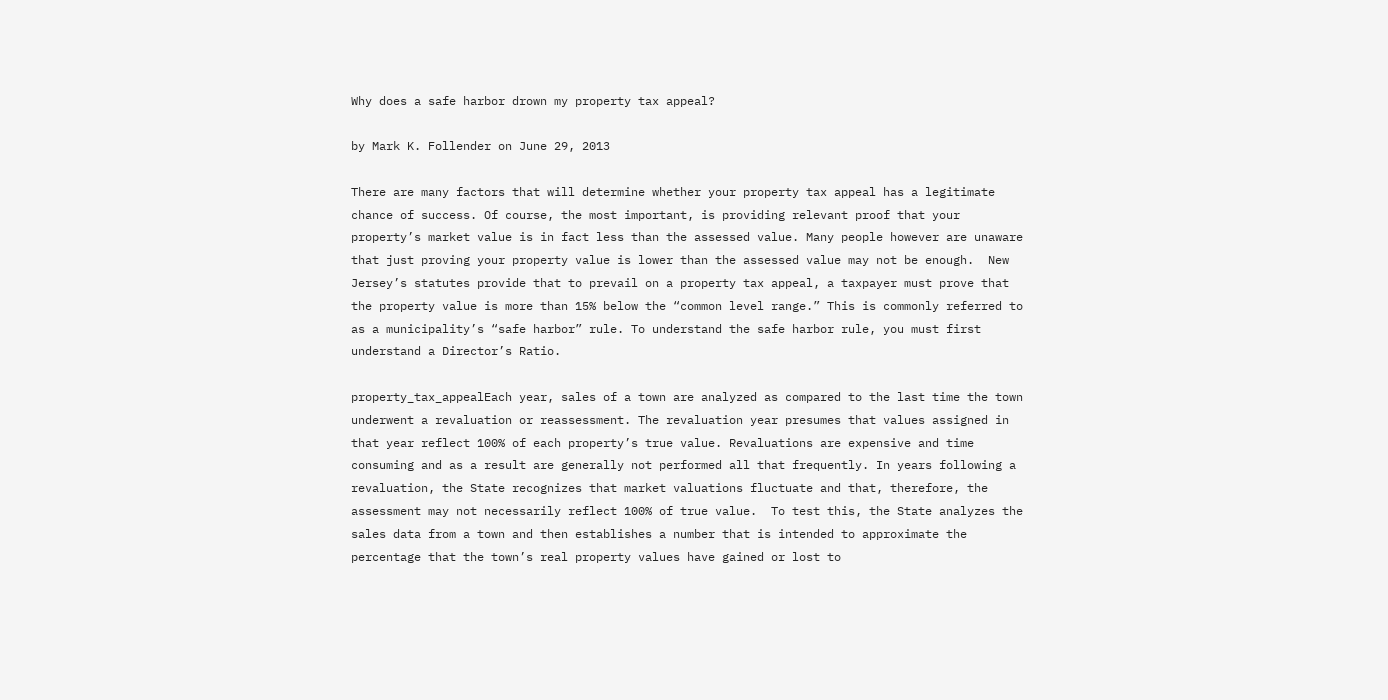Why does a safe harbor drown my property tax appeal?

by Mark K. Follender on June 29, 2013

There are many factors that will determine whether your property tax appeal has a legitimate chance of success. Of course, the most important, is providing relevant proof that your property’s market value is in fact less than the assessed value. Many people however are unaware that just proving your property value is lower than the assessed value may not be enough.  New Jersey’s statutes provide that to prevail on a property tax appeal, a taxpayer must prove that the property value is more than 15% below the “common level range.” This is commonly referred to as a municipality’s “safe harbor” rule. To understand the safe harbor rule, you must first understand a Director’s Ratio.

property_tax_appealEach year, sales of a town are analyzed as compared to the last time the town underwent a revaluation or reassessment. The revaluation year presumes that values assigned in that year reflect 100% of each property’s true value. Revaluations are expensive and time consuming and as a result are generally not performed all that frequently. In years following a revaluation, the State recognizes that market valuations fluctuate and that, therefore, the assessment may not necessarily reflect 100% of true value.  To test this, the State analyzes the sales data from a town and then establishes a number that is intended to approximate the percentage that the town’s real property values have gained or lost to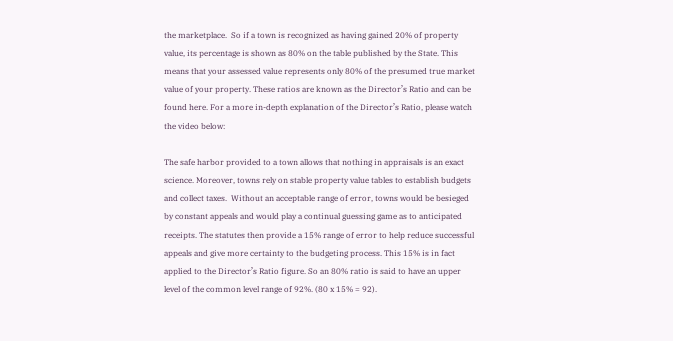the marketplace.  So if a town is recognized as having gained 20% of property value, its percentage is shown as 80% on the table published by the State. This means that your assessed value represents only 80% of the presumed true market value of your property. These ratios are known as the Director’s Ratio and can be found here. For a more in-depth explanation of the Director’s Ratio, please watch the video below:

The safe harbor provided to a town allows that nothing in appraisals is an exact science. Moreover, towns rely on stable property value tables to establish budgets and collect taxes.  Without an acceptable range of error, towns would be besieged by constant appeals and would play a continual guessing game as to anticipated receipts. The statutes then provide a 15% range of error to help reduce successful appeals and give more certainty to the budgeting process. This 15% is in fact applied to the Director’s Ratio figure. So an 80% ratio is said to have an upper level of the common level range of 92%. (80 x 15% = 92).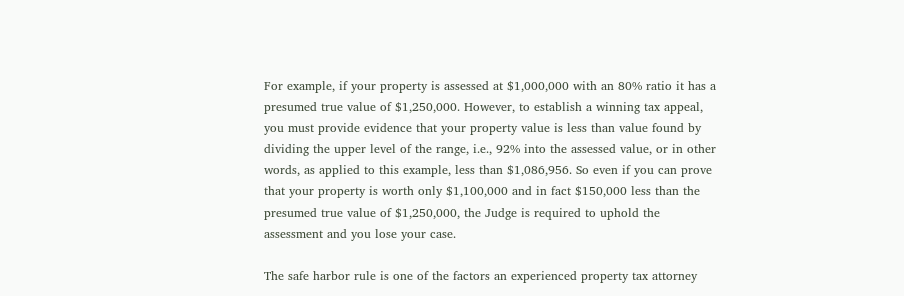For example, if your property is assessed at $1,000,000 with an 80% ratio it has a presumed true value of $1,250,000. However, to establish a winning tax appeal, you must provide evidence that your property value is less than value found by dividing the upper level of the range, i.e., 92% into the assessed value, or in other words, as applied to this example, less than $1,086,956. So even if you can prove that your property is worth only $1,100,000 and in fact $150,000 less than the presumed true value of $1,250,000, the Judge is required to uphold the assessment and you lose your case.

The safe harbor rule is one of the factors an experienced property tax attorney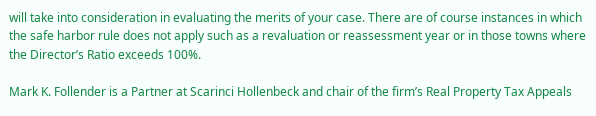will take into consideration in evaluating the merits of your case. There are of course instances in which the safe harbor rule does not apply such as a revaluation or reassessment year or in those towns where the Director’s Ratio exceeds 100%.

Mark K. Follender is a Partner at Scarinci Hollenbeck and chair of the firm’s Real Property Tax Appeals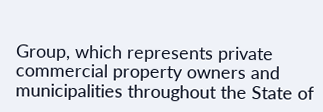Group, which represents private commercial property owners and municipalities throughout the State of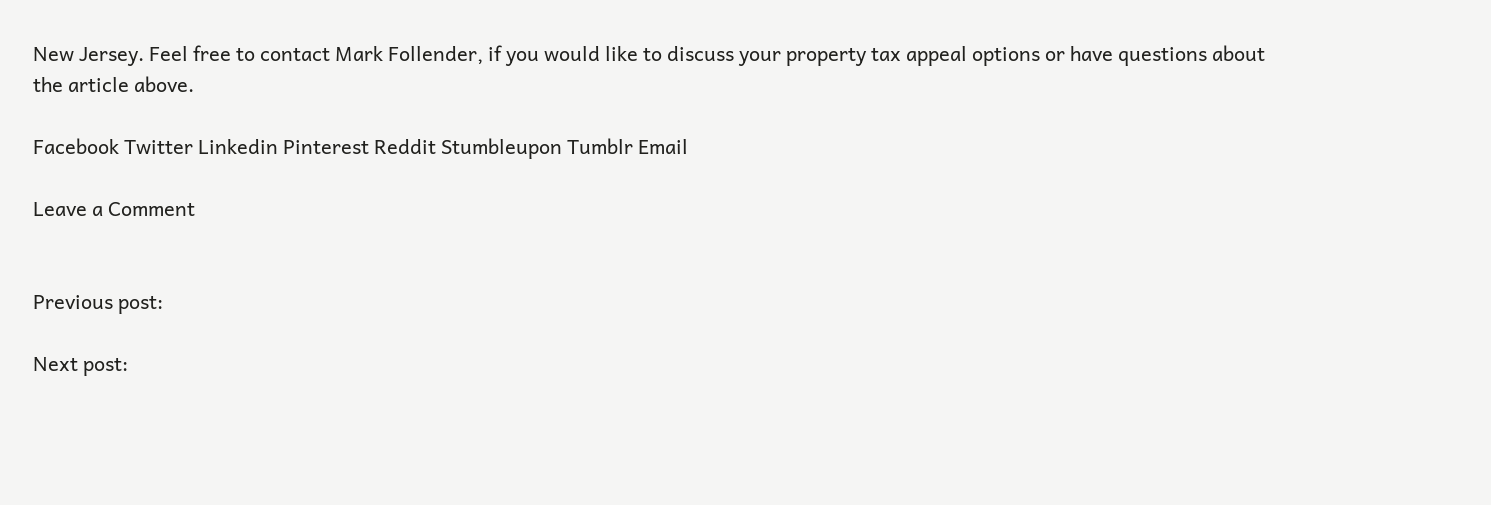New Jersey. Feel free to contact Mark Follender, if you would like to discuss your property tax appeal options or have questions about the article above.

Facebook Twitter Linkedin Pinterest Reddit Stumbleupon Tumblr Email

Leave a Comment


Previous post:

Next post: